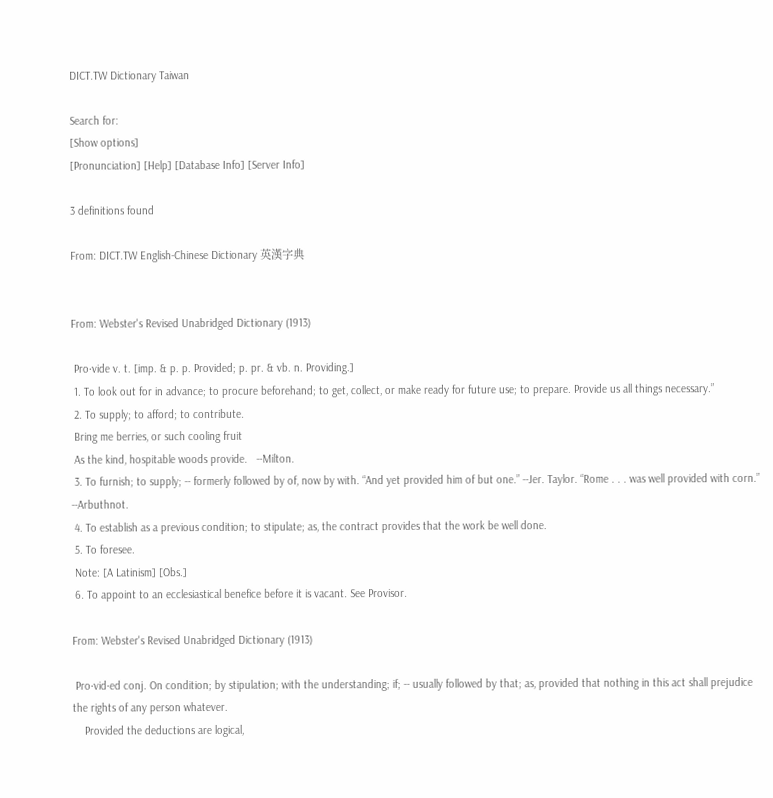DICT.TW Dictionary Taiwan

Search for:
[Show options]
[Pronunciation] [Help] [Database Info] [Server Info]

3 definitions found

From: DICT.TW English-Chinese Dictionary 英漢字典


From: Webster's Revised Unabridged Dictionary (1913)

 Pro·vide v. t. [imp. & p. p. Provided; p. pr. & vb. n. Providing.]
 1. To look out for in advance; to procure beforehand; to get, collect, or make ready for future use; to prepare. Provide us all things necessary.”
 2. To supply; to afford; to contribute.
 Bring me berries, or such cooling fruit
 As the kind, hospitable woods provide.   --Milton.
 3. To furnish; to supply; -- formerly followed by of, now by with. “And yet provided him of but one.” --Jer. Taylor. “Rome . . . was well provided with corn.” --Arbuthnot.
 4. To establish as a previous condition; to stipulate; as, the contract provides that the work be well done.
 5. To foresee.
 Note: [A Latinism] [Obs.]
 6. To appoint to an ecclesiastical benefice before it is vacant. See Provisor.

From: Webster's Revised Unabridged Dictionary (1913)

 Pro·vid·ed conj. On condition; by stipulation; with the understanding; if; -- usually followed by that; as, provided that nothing in this act shall prejudice the rights of any person whatever.
    Provided the deductions are logical,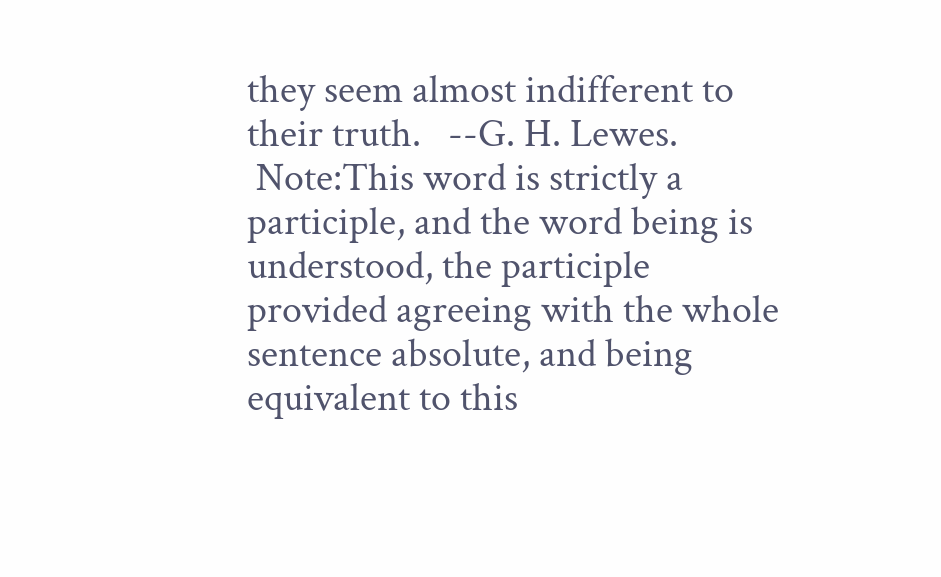they seem almost indifferent to their truth.   --G. H. Lewes.
 Note:This word is strictly a participle, and the word being is understood, the participle provided agreeing with the whole sentence absolute, and being equivalent to this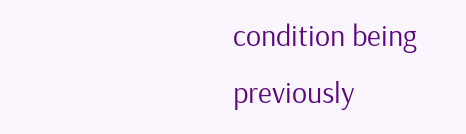condition being previously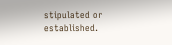stipulated or established.